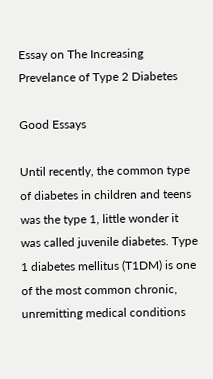Essay on The Increasing Prevelance of Type 2 Diabetes

Good Essays

Until recently, the common type of diabetes in children and teens was the type 1, little wonder it was called juvenile diabetes. Type 1 diabetes mellitus (T1DM) is one of the most common chronic, unremitting medical conditions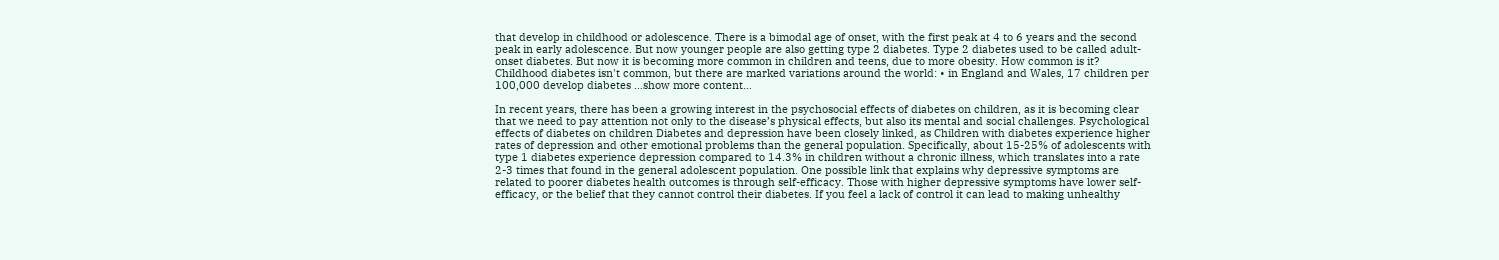that develop in childhood or adolescence. There is a bimodal age of onset, with the first peak at 4 to 6 years and the second peak in early adolescence. But now younger people are also getting type 2 diabetes. Type 2 diabetes used to be called adult-onset diabetes. But now it is becoming more common in children and teens, due to more obesity. How common is it? Childhood diabetes isn't common, but there are marked variations around the world: • in England and Wales, 17 children per 100,000 develop diabetes …show more content…

In recent years, there has been a growing interest in the psychosocial effects of diabetes on children, as it is becoming clear that we need to pay attention not only to the disease’s physical effects, but also its mental and social challenges. Psychological effects of diabetes on children Diabetes and depression have been closely linked, as Children with diabetes experience higher rates of depression and other emotional problems than the general population. Specifically, about 15-25% of adolescents with type 1 diabetes experience depression compared to 14.3% in children without a chronic illness, which translates into a rate 2-3 times that found in the general adolescent population. One possible link that explains why depressive symptoms are related to poorer diabetes health outcomes is through self-efficacy. Those with higher depressive symptoms have lower self-efficacy, or the belief that they cannot control their diabetes. If you feel a lack of control it can lead to making unhealthy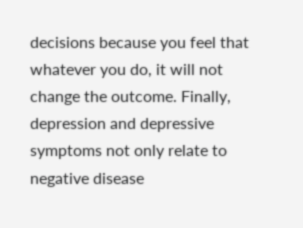decisions because you feel that whatever you do, it will not change the outcome. Finally, depression and depressive symptoms not only relate to negative disease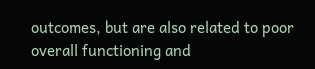outcomes, but are also related to poor overall functioning and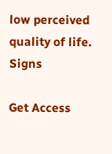low perceived quality of life. Signs

Get Access